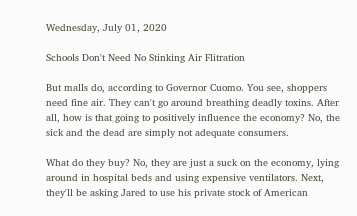Wednesday, July 01, 2020

Schools Don't Need No Stinking Air Flitration

But malls do, according to Governor Cuomo. You see, shoppers need fine air. They can't go around breathing deadly toxins. After all, how is that going to positively influence the economy? No, the sick and the dead are simply not adequate consumers.

What do they buy? No, they are just a suck on the economy, lying around in hospital beds and using expensive ventilators. Next, they'll be asking Jared to use his private stock of American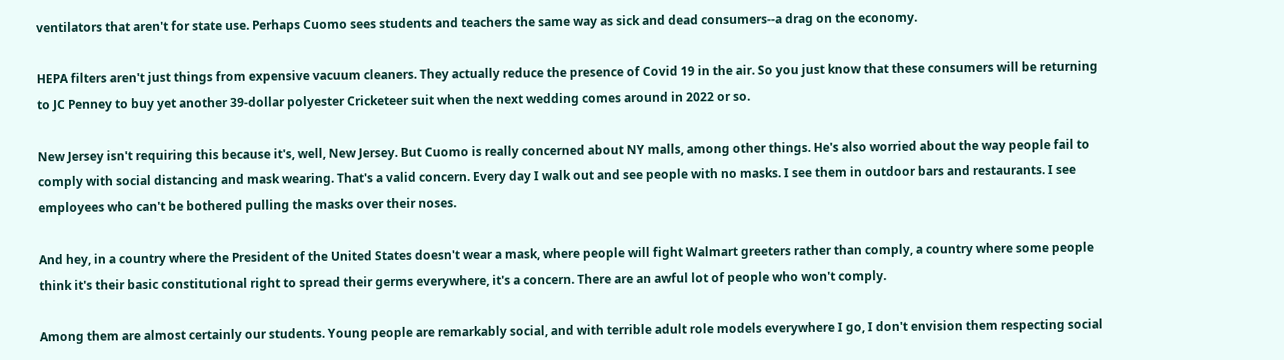ventilators that aren't for state use. Perhaps Cuomo sees students and teachers the same way as sick and dead consumers--a drag on the economy.

HEPA filters aren't just things from expensive vacuum cleaners. They actually reduce the presence of Covid 19 in the air. So you just know that these consumers will be returning to JC Penney to buy yet another 39-dollar polyester Cricketeer suit when the next wedding comes around in 2022 or so.

New Jersey isn't requiring this because it's, well, New Jersey. But Cuomo is really concerned about NY malls, among other things. He's also worried about the way people fail to comply with social distancing and mask wearing. That's a valid concern. Every day I walk out and see people with no masks. I see them in outdoor bars and restaurants. I see employees who can't be bothered pulling the masks over their noses.

And hey, in a country where the President of the United States doesn't wear a mask, where people will fight Walmart greeters rather than comply, a country where some people think it's their basic constitutional right to spread their germs everywhere, it's a concern. There are an awful lot of people who won't comply.

Among them are almost certainly our students. Young people are remarkably social, and with terrible adult role models everywhere I go, I don't envision them respecting social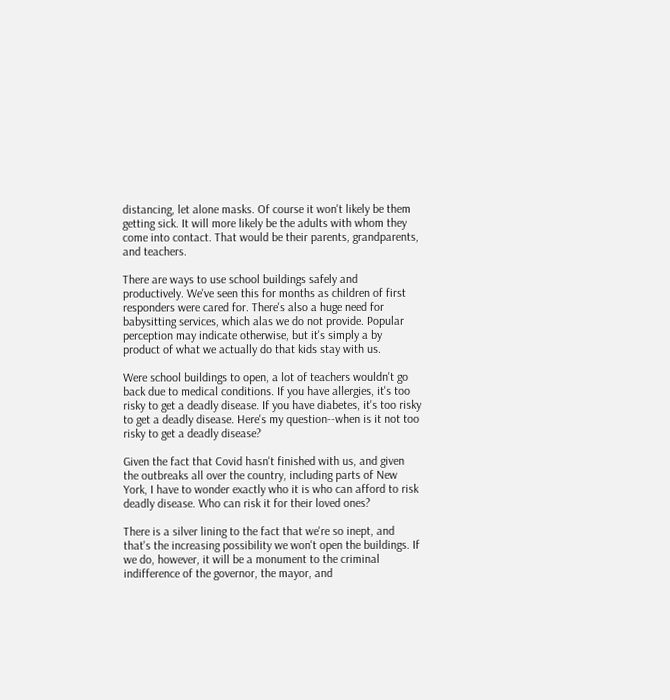distancing, let alone masks. Of course it won't likely be them getting sick. It will more likely be the adults with whom they come into contact. That would be their parents, grandparents, and teachers.

There are ways to use school buildings safely and productively. We've seen this for months as children of first responders were cared for. There's also a huge need for babysitting services, which alas we do not provide. Popular perception may indicate otherwise, but it's simply a by product of what we actually do that kids stay with us.

Were school buildings to open, a lot of teachers wouldn't go back due to medical conditions. If you have allergies, it's too risky to get a deadly disease. If you have diabetes, it's too risky to get a deadly disease. Here's my question--when is it not too risky to get a deadly disease?

Given the fact that Covid hasn't finished with us, and given the outbreaks all over the country, including parts of New York, I have to wonder exactly who it is who can afford to risk deadly disease. Who can risk it for their loved ones?

There is a silver lining to the fact that we're so inept, and that's the increasing possibility we won't open the buildings. If we do, however, it will be a monument to the criminal indifference of the governor, the mayor, and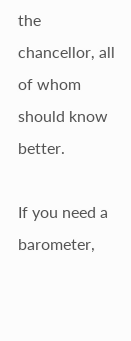the chancellor, all of whom should know better.

If you need a barometer,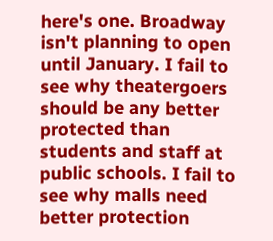here's one. Broadway isn't planning to open until January. I fail to see why theatergoers should be any better protected than students and staff at public schools. I fail to see why malls need better protection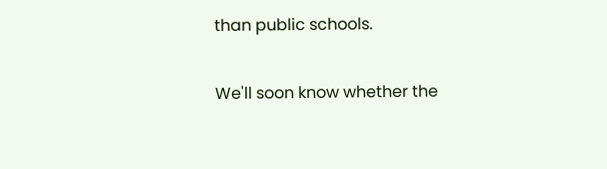than public schools.

We'll soon know whether the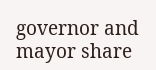governor and mayor share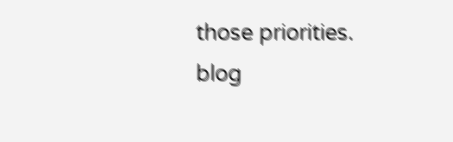those priorities.
blog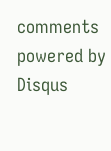comments powered by Disqus